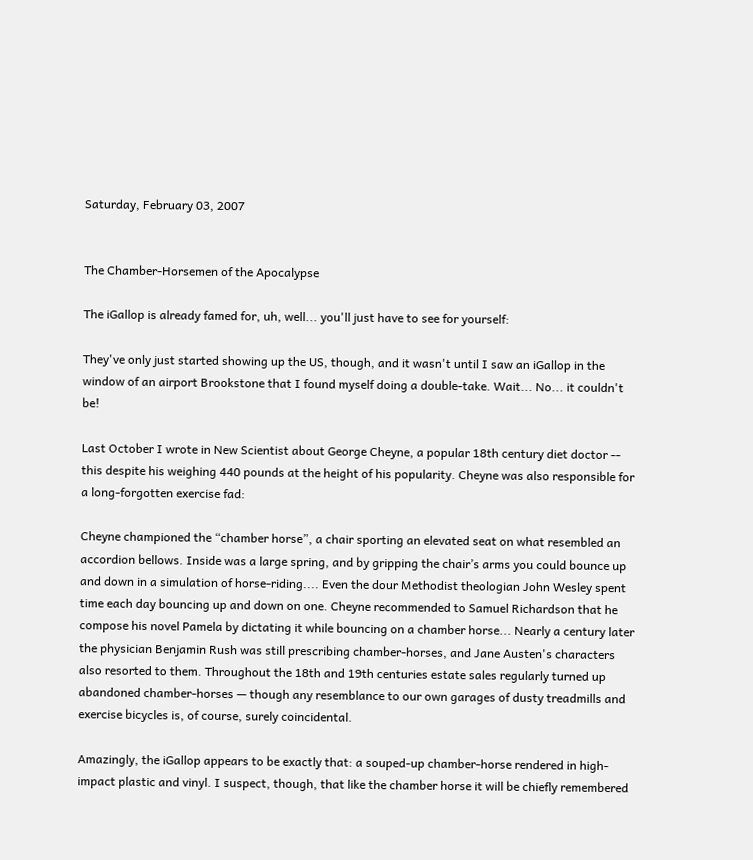Saturday, February 03, 2007


The Chamber-Horsemen of the Apocalypse

The iGallop is already famed for, uh, well... you'll just have to see for yourself:

They've only just started showing up the US, though, and it wasn't until I saw an iGallop in the window of an airport Brookstone that I found myself doing a double-take. Wait... No... it couldn't be!

Last October I wrote in New Scientist about George Cheyne, a popular 18th century diet doctor -- this despite his weighing 440 pounds at the height of his popularity. Cheyne was also responsible for a long-forgotten exercise fad:

Cheyne championed the “chamber horse”, a chair sporting an elevated seat on what resembled an accordion bellows. Inside was a large spring, and by gripping the chair’s arms you could bounce up and down in a simulation of horse-riding.... Even the dour Methodist theologian John Wesley spent time each day bouncing up and down on one. Cheyne recommended to Samuel Richardson that he compose his novel Pamela by dictating it while bouncing on a chamber horse... Nearly a century later the physician Benjamin Rush was still prescribing chamber-horses, and Jane Austen's characters also resorted to them. Throughout the 18th and 19th centuries estate sales regularly turned up abandoned chamber-horses — though any resemblance to our own garages of dusty treadmills and exercise bicycles is, of course, surely coincidental.

Amazingly, the iGallop appears to be exactly that: a souped-up chamber-horse rendered in high-impact plastic and vinyl. I suspect, though, that like the chamber horse it will be chiefly remembered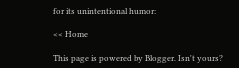for its unintentional humor:

<< Home

This page is powered by Blogger. Isn't yours?